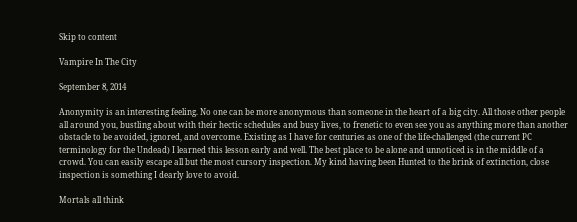Skip to content

Vampire In The City

September 8, 2014

Anonymity is an interesting feeling. No one can be more anonymous than someone in the heart of a big city. All those other people all around you, bustling about with their hectic schedules and busy lives, to frenetic to even see you as anything more than another obstacle to be avoided, ignored, and overcome. Existing as I have for centuries as one of the life-challenged (the current PC terminology for the Undead) I learned this lesson early and well. The best place to be alone and unnoticed is in the middle of a crowd. You can easily escape all but the most cursory inspection. My kind having been Hunted to the brink of extinction, close inspection is something I dearly love to avoid.

Mortals all think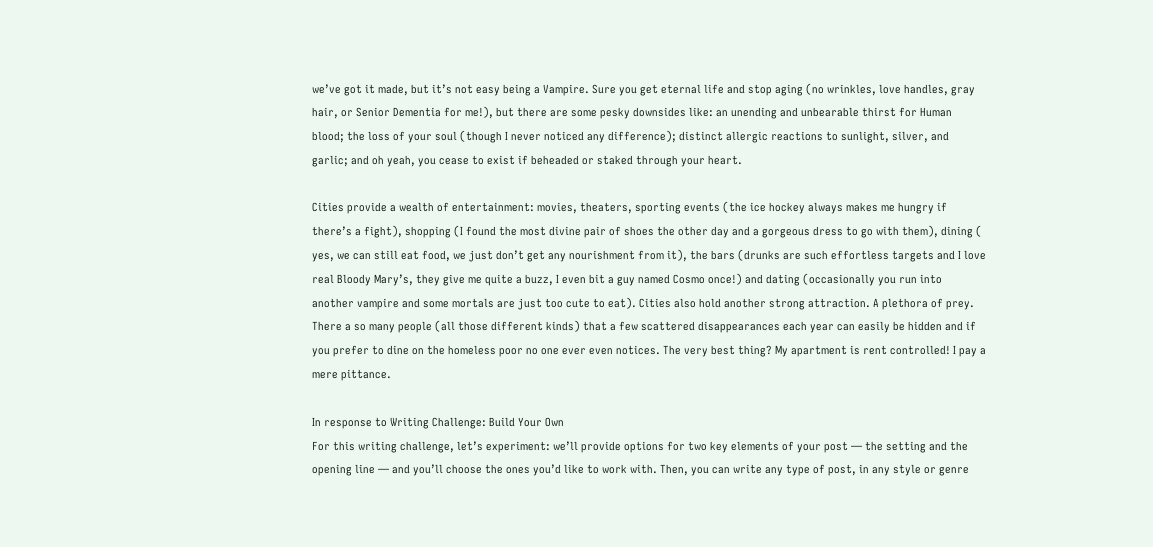we’ve got it made, but it’s not easy being a Vampire. Sure you get eternal life and stop aging (no wrinkles, love handles, gray hair, or Senior Dementia for me!), but there are some pesky downsides like: an unending and unbearable thirst for Human blood; the loss of your soul (though I never noticed any difference); distinct allergic reactions to sunlight, silver, and garlic; and oh yeah, you cease to exist if beheaded or staked through your heart.

Cities provide a wealth of entertainment: movies, theaters, sporting events (the ice hockey always makes me hungry if there’s a fight), shopping (I found the most divine pair of shoes the other day and a gorgeous dress to go with them), dining ( yes, we can still eat food, we just don’t get any nourishment from it), the bars (drunks are such effortless targets and I love real Bloody Mary’s, they give me quite a buzz, I even bit a guy named Cosmo once!) and dating (occasionally you run into another vampire and some mortals are just too cute to eat). Cities also hold another strong attraction. A plethora of prey. There a so many people (all those different kinds) that a few scattered disappearances each year can easily be hidden and if you prefer to dine on the homeless poor no one ever even notices. The very best thing? My apartment is rent controlled! I pay a mere pittance.

In response to Writing Challenge: Build Your Own
For this writing challenge, let’s experiment: we’ll provide options for two key elements of your post — the setting and the opening line — and you’ll choose the ones you’d like to work with. Then, you can write any type of post, in any style or genre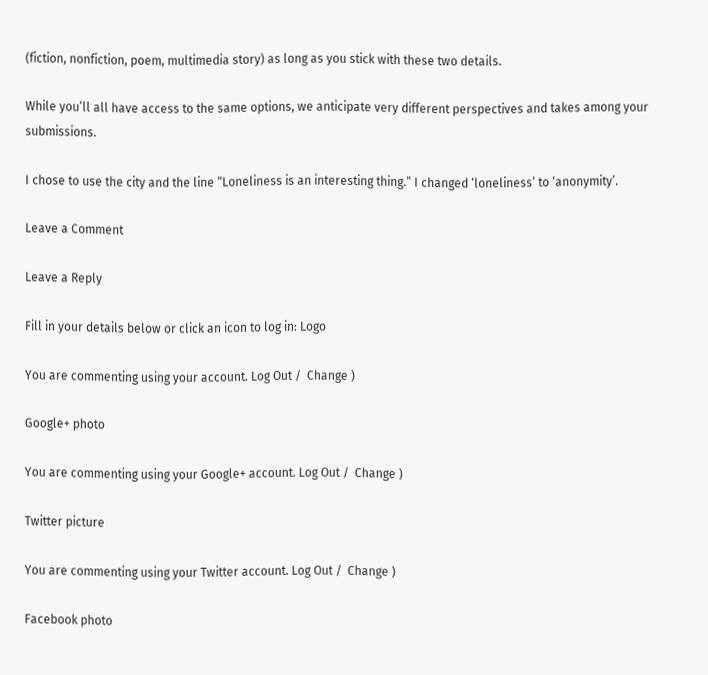(fiction, nonfiction, poem, multimedia story) as long as you stick with these two details.

While you’ll all have access to the same options, we anticipate very different perspectives and takes among your submissions.

I chose to use the city and the line “Loneliness is an interesting thing.” I changed ‘loneliness’ to ‘anonymity’.

Leave a Comment

Leave a Reply

Fill in your details below or click an icon to log in: Logo

You are commenting using your account. Log Out /  Change )

Google+ photo

You are commenting using your Google+ account. Log Out /  Change )

Twitter picture

You are commenting using your Twitter account. Log Out /  Change )

Facebook photo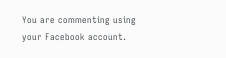You are commenting using your Facebook account.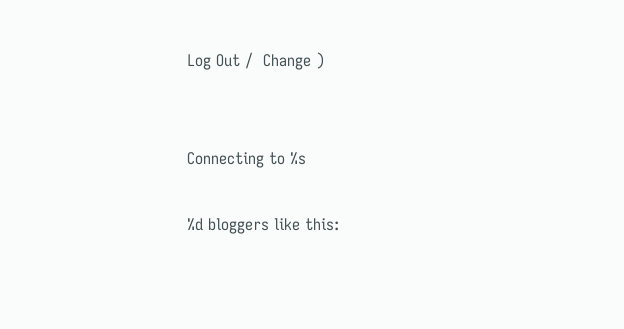Log Out /  Change )


Connecting to %s

%d bloggers like this: